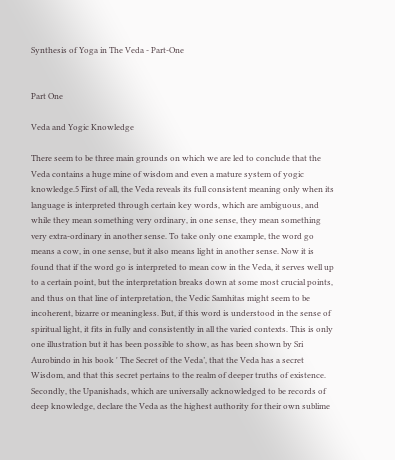Synthesis of Yoga in The Veda - Part-One


Part One

Veda and Yogic Knowledge

There seem to be three main grounds on which we are led to conclude that the Veda contains a huge mine of wisdom and even a mature system of yogic knowledge.5 First of all, the Veda reveals its full consistent meaning only when its language is interpreted through certain key words, which are ambiguous, and while they mean something very ordinary, in one sense, they mean something very extra-ordinary in another sense. To take only one example, the word go means a cow, in one sense, but it also means light in another sense. Now it is found that if the word go is interpreted to mean cow in the Veda, it serves well up to a certain point, but the interpretation breaks down at some most crucial points, and thus on that line of interpretation, the Vedic Samhitas might seem to be incoherent, bizarre or meaningless. But, if this word is understood in the sense of spiritual light, it fits in fully and consistently in all the varied contexts. This is only one illustration but it has been possible to show, as has been shown by Sri Aurobindo in his book ' The Secret of the Veda’, that the Veda has a secret Wisdom, and that this secret pertains to the realm of deeper truths of existence. Secondly, the Upanishads, which are universally acknowledged to be records of deep knowledge, declare the Veda as the highest authority for their own sublime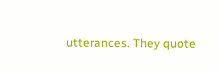utterances. They quote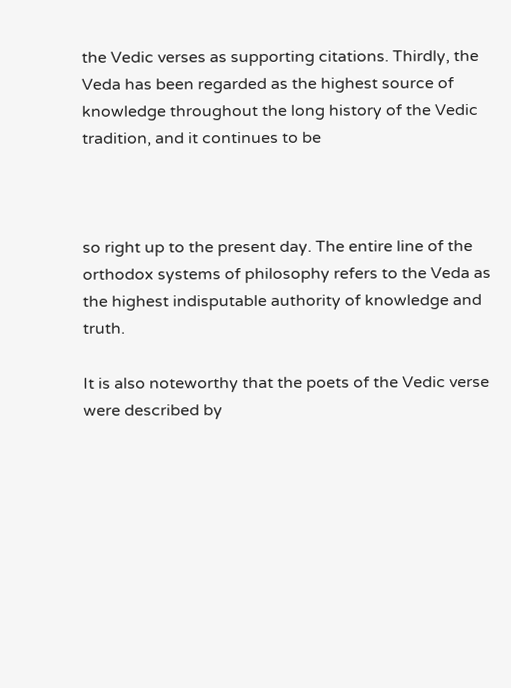the Vedic verses as supporting citations. Thirdly, the Veda has been regarded as the highest source of knowledge throughout the long history of the Vedic tradition, and it continues to be



so right up to the present day. The entire line of the orthodox systems of philosophy refers to the Veda as the highest indisputable authority of knowledge and truth.

It is also noteworthy that the poets of the Vedic verse were described by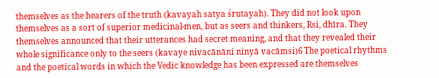themselves as the hearers of the truth (kavayah satya śrutayah). They did not look upon themselves as a sort of superior medicinal-men, but as seers and thinkers, Rsi, dhīra. They themselves announced that their utterances had secret meaning, and that they revealed their whole significance only to the seers (kavaye nivacānāni ninyā vacāmsi)6 The poetical rhythms and the poetical words in which the Vedic knowledge has been expressed are themselves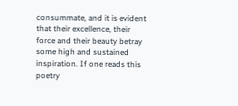consummate, and it is evident that their excellence, their force and their beauty betray some high and sustained inspiration. If one reads this poetry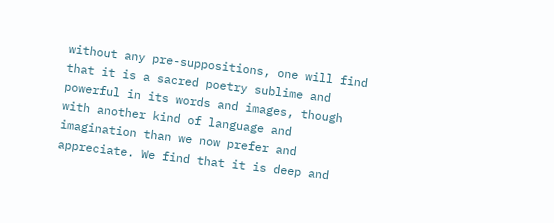without any pre-suppositions, one will find that it is a sacred poetry sublime and powerful in its words and images, though with another kind of language and imagination than we now prefer and appreciate. We find that it is deep and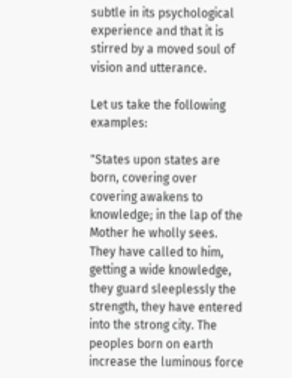subtle in its psychological experience and that it is stirred by a moved soul of vision and utterance.

Let us take the following examples:

"States upon states are born, covering over covering awakens to knowledge; in the lap of the Mother he wholly sees. They have called to him, getting a wide knowledge, they guard sleeplessly the strength, they have entered into the strong city. The peoples born on earth increase the luminous force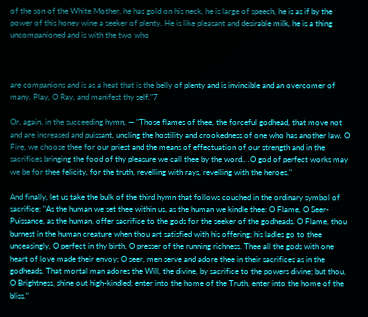of the son of the White Mother, he has gold on his neck, he is large of speech, he is as if by the power of this honey wine a seeker of plenty. He is like pleasant and desirable milk, he is a thing uncompanioned and is with the two who



are companions and is as a heat that is the belly of plenty and is invincible and an overcomer of many. Play, O Ray, and manifest thy self."7

Or, again, in the succeeding hymn, — "Those flames of thee, the forceful godhead, that move not and are increased and puissant, uncling the hostility and crookedness of one who has another law. O Fire, we choose thee for our priest and the means of effectuation of our strength and in the sacrifices bringing the food of thy pleasure we call thee by the word.. .O god of perfect works may we be for thee felicity, for the truth, revelling with rays, revelling with the heroes."

And finally, let us take the bulk of the third hymn that follows couched in the ordinary symbol of sacrifice: "As the human we set thee within us, as the human we kindle thee: O Flame, O Seer-Puissance, as the human, offer sacrifice to the gods for the seeker of the godheads. O Flame, thou burnest in the human creature when thou art satisfied with his offering; his ladles go to thee unceasingly, O perfect in thy birth, O presser of the running richness. Thee all the gods with one heart of love made their envoy; O seer, men serve and adore thee in their sacrifices as in the godheads. That mortal man adores the Will, the divine, by sacrifice to the powers divine; but thou, O Brightness, shine out high-kindled; enter into the home of the Truth, enter into the home of the bliss."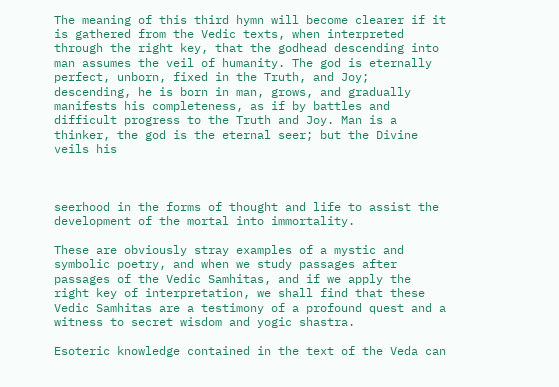The meaning of this third hymn will become clearer if it is gathered from the Vedic texts, when interpreted through the right key, that the godhead descending into man assumes the veil of humanity. The god is eternally perfect, unborn, fixed in the Truth, and Joy; descending, he is born in man, grows, and gradually manifests his completeness, as if by battles and difficult progress to the Truth and Joy. Man is a thinker, the god is the eternal seer; but the Divine veils his



seerhood in the forms of thought and life to assist the development of the mortal into immortality.

These are obviously stray examples of a mystic and symbolic poetry, and when we study passages after passages of the Vedic Samhitas, and if we apply the right key of interpretation, we shall find that these Vedic Samhitas are a testimony of a profound quest and a witness to secret wisdom and yogic shastra.

Esoteric knowledge contained in the text of the Veda can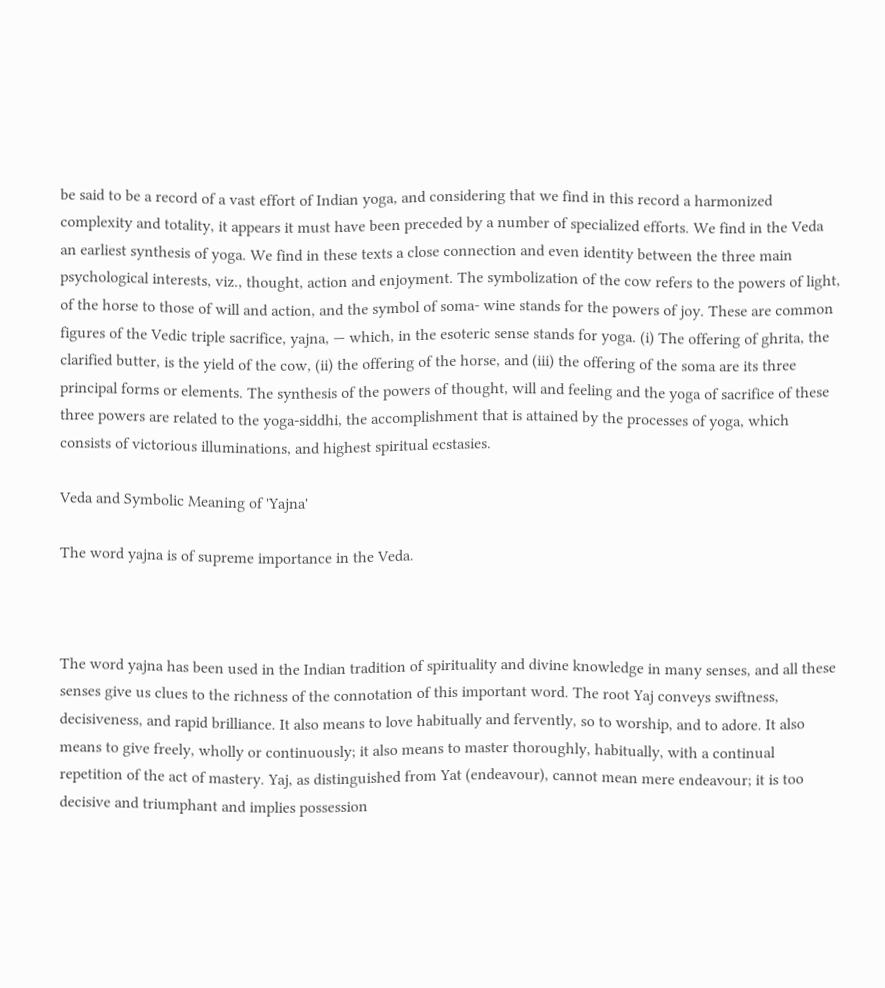be said to be a record of a vast effort of Indian yoga, and considering that we find in this record a harmonized complexity and totality, it appears it must have been preceded by a number of specialized efforts. We find in the Veda an earliest synthesis of yoga. We find in these texts a close connection and even identity between the three main psychological interests, viz., thought, action and enjoyment. The symbolization of the cow refers to the powers of light, of the horse to those of will and action, and the symbol of soma- wine stands for the powers of joy. These are common figures of the Vedic triple sacrifice, yajna, — which, in the esoteric sense stands for yoga. (i) The offering of ghrita, the clarified butter, is the yield of the cow, (ii) the offering of the horse, and (iii) the offering of the soma are its three principal forms or elements. The synthesis of the powers of thought, will and feeling and the yoga of sacrifice of these three powers are related to the yoga-siddhi, the accomplishment that is attained by the processes of yoga, which consists of victorious illuminations, and highest spiritual ecstasies.

Veda and Symbolic Meaning of 'Yajna'

The word yajna is of supreme importance in the Veda.



The word yajna has been used in the Indian tradition of spirituality and divine knowledge in many senses, and all these senses give us clues to the richness of the connotation of this important word. The root Yaj conveys swiftness, decisiveness, and rapid brilliance. It also means to love habitually and fervently, so to worship, and to adore. It also means to give freely, wholly or continuously; it also means to master thoroughly, habitually, with a continual repetition of the act of mastery. Yaj, as distinguished from Yat (endeavour), cannot mean mere endeavour; it is too decisive and triumphant and implies possession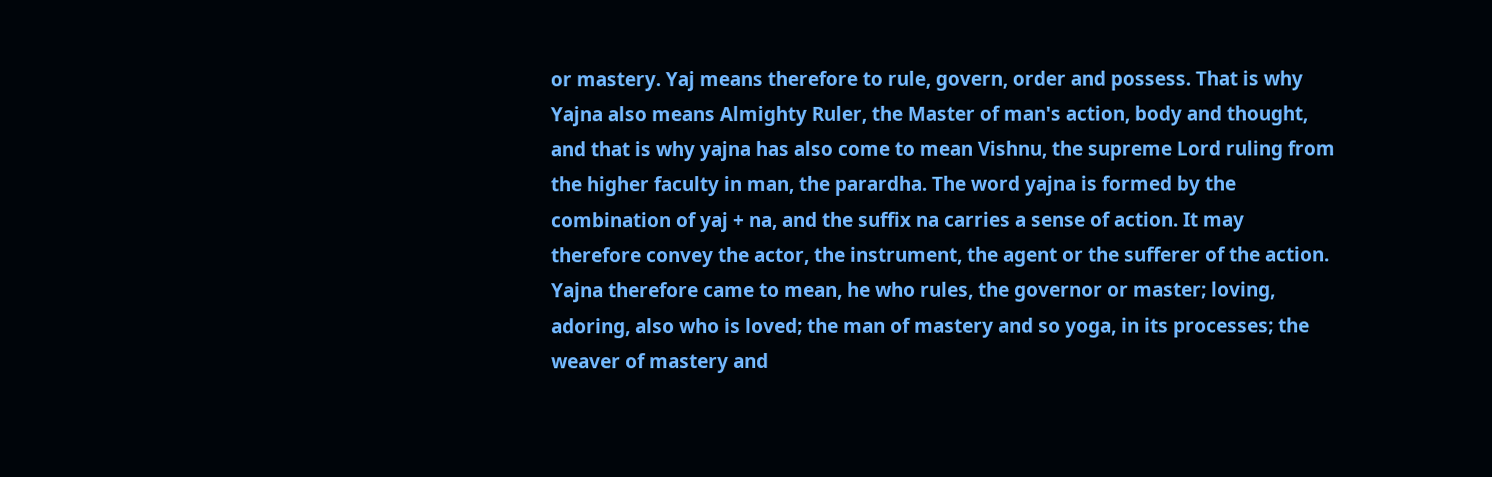or mastery. Yaj means therefore to rule, govern, order and possess. That is why Yajna also means Almighty Ruler, the Master of man's action, body and thought, and that is why yajna has also come to mean Vishnu, the supreme Lord ruling from the higher faculty in man, the parardha. The word yajna is formed by the combination of yaj + na, and the suffix na carries a sense of action. It may therefore convey the actor, the instrument, the agent or the sufferer of the action. Yajna therefore came to mean, he who rules, the governor or master; loving, adoring, also who is loved; the man of mastery and so yoga, in its processes; the weaver of mastery and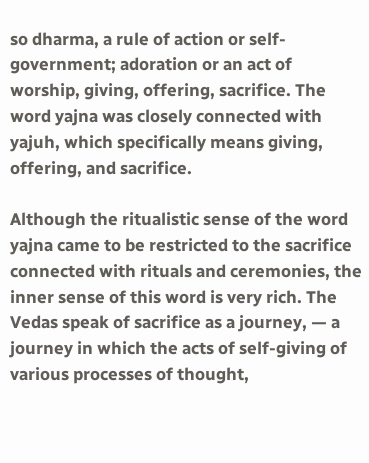so dharma, a rule of action or self-government; adoration or an act of worship, giving, offering, sacrifice. The word yajna was closely connected with yajuh, which specifically means giving, offering, and sacrifice.

Although the ritualistic sense of the word yajna came to be restricted to the sacrifice connected with rituals and ceremonies, the inner sense of this word is very rich. The Vedas speak of sacrifice as a journey, — a journey in which the acts of self-giving of various processes of thought,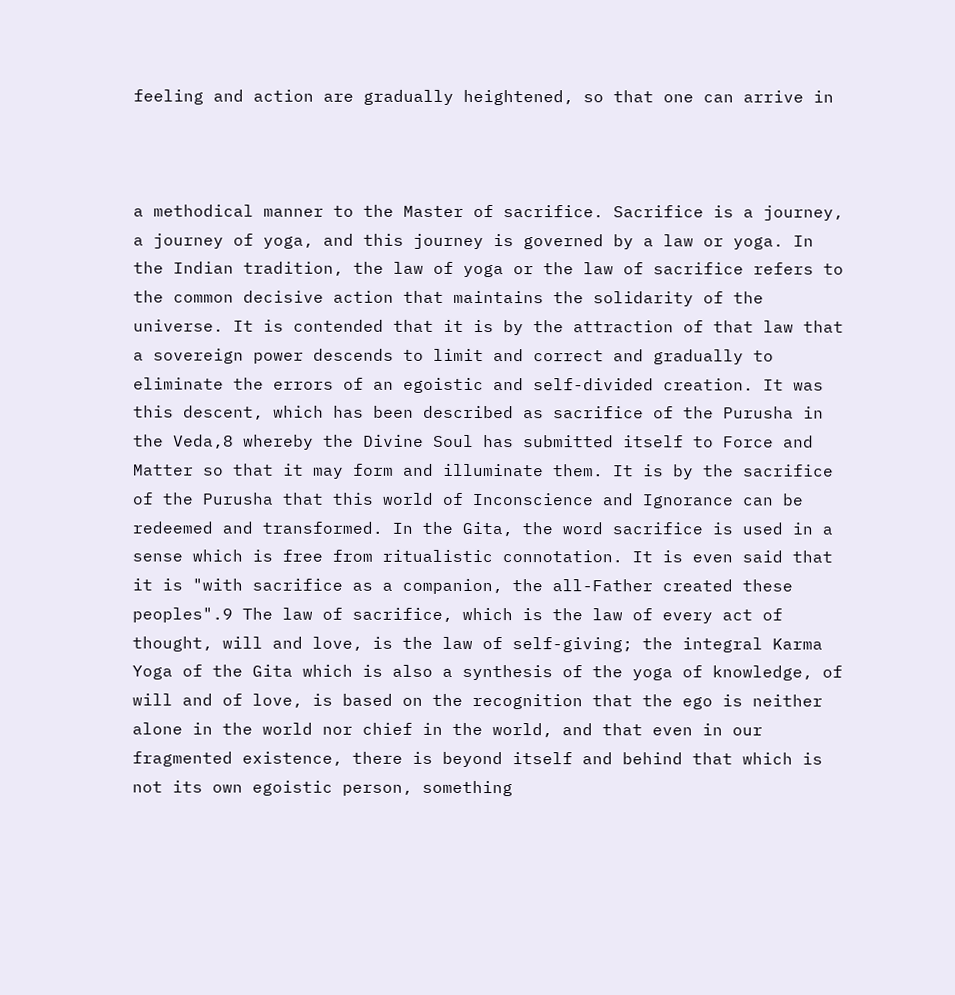feeling and action are gradually heightened, so that one can arrive in



a methodical manner to the Master of sacrifice. Sacrifice is a journey, a journey of yoga, and this journey is governed by a law or yoga. In the Indian tradition, the law of yoga or the law of sacrifice refers to the common decisive action that maintains the solidarity of the universe. It is contended that it is by the attraction of that law that a sovereign power descends to limit and correct and gradually to eliminate the errors of an egoistic and self-divided creation. It was this descent, which has been described as sacrifice of the Purusha in the Veda,8 whereby the Divine Soul has submitted itself to Force and Matter so that it may form and illuminate them. It is by the sacrifice of the Purusha that this world of Inconscience and Ignorance can be redeemed and transformed. In the Gita, the word sacrifice is used in a sense which is free from ritualistic connotation. It is even said that it is "with sacrifice as a companion, the all-Father created these peoples".9 The law of sacrifice, which is the law of every act of thought, will and love, is the law of self-giving; the integral Karma Yoga of the Gita which is also a synthesis of the yoga of knowledge, of will and of love, is based on the recognition that the ego is neither alone in the world nor chief in the world, and that even in our fragmented existence, there is beyond itself and behind that which is not its own egoistic person, something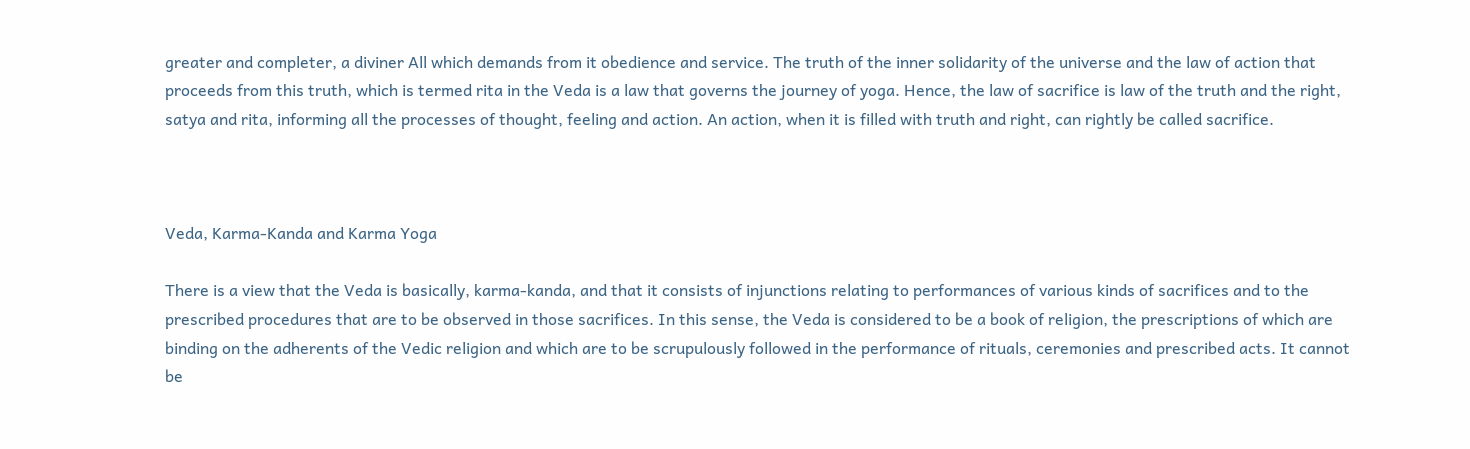greater and completer, a diviner All which demands from it obedience and service. The truth of the inner solidarity of the universe and the law of action that proceeds from this truth, which is termed rita in the Veda is a law that governs the journey of yoga. Hence, the law of sacrifice is law of the truth and the right, satya and rita, informing all the processes of thought, feeling and action. An action, when it is filled with truth and right, can rightly be called sacrifice.



Veda, Karma-Kanda and Karma Yoga

There is a view that the Veda is basically, karma-kanda, and that it consists of injunctions relating to performances of various kinds of sacrifices and to the prescribed procedures that are to be observed in those sacrifices. In this sense, the Veda is considered to be a book of religion, the prescriptions of which are binding on the adherents of the Vedic religion and which are to be scrupulously followed in the performance of rituals, ceremonies and prescribed acts. It cannot be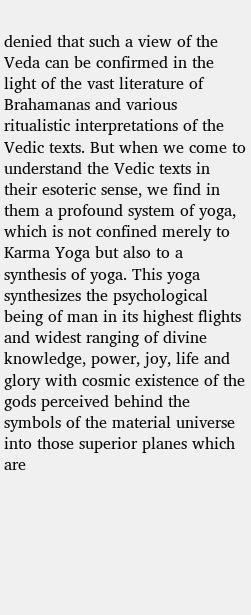denied that such a view of the Veda can be confirmed in the light of the vast literature of Brahamanas and various ritualistic interpretations of the Vedic texts. But when we come to understand the Vedic texts in their esoteric sense, we find in them a profound system of yoga, which is not confined merely to Karma Yoga but also to a synthesis of yoga. This yoga synthesizes the psychological being of man in its highest flights and widest ranging of divine knowledge, power, joy, life and glory with cosmic existence of the gods perceived behind the symbols of the material universe into those superior planes which are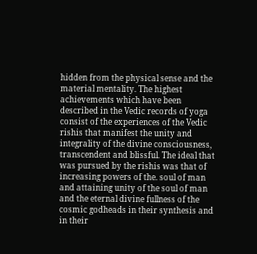hidden from the physical sense and the material mentality. The highest achievements which have been described in the Vedic records of yoga consist of the experiences of the Vedic rishis that manifest the unity and integrality of the divine consciousness, transcendent and blissful. The ideal that was pursued by the rishis was that of increasing powers of the. soul of man and attaining unity of the soul of man and the eternal divine fullness of the cosmic godheads in their synthesis and in their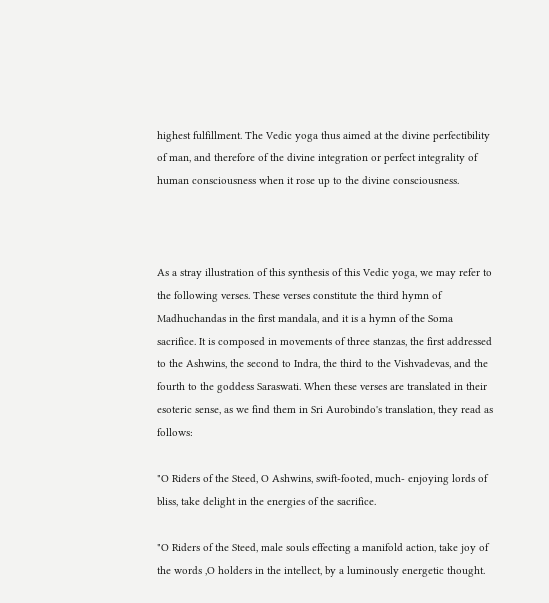highest fulfillment. The Vedic yoga thus aimed at the divine perfectibility of man, and therefore of the divine integration or perfect integrality of human consciousness when it rose up to the divine consciousness.



As a stray illustration of this synthesis of this Vedic yoga, we may refer to the following verses. These verses constitute the third hymn of Madhuchandas in the first mandala, and it is a hymn of the Soma sacrifice. It is composed in movements of three stanzas, the first addressed to the Ashwins, the second to Indra, the third to the Vishvadevas, and the fourth to the goddess Saraswati. When these verses are translated in their esoteric sense, as we find them in Sri Aurobindo's translation, they read as follows:

"O Riders of the Steed, O Ashwins, swift-footed, much- enjoying lords of bliss, take delight in the energies of the sacrifice.

"O Riders of the Steed, male souls effecting a manifold action, take joy of the words ,O holders in the intellect, by a luminously energetic thought.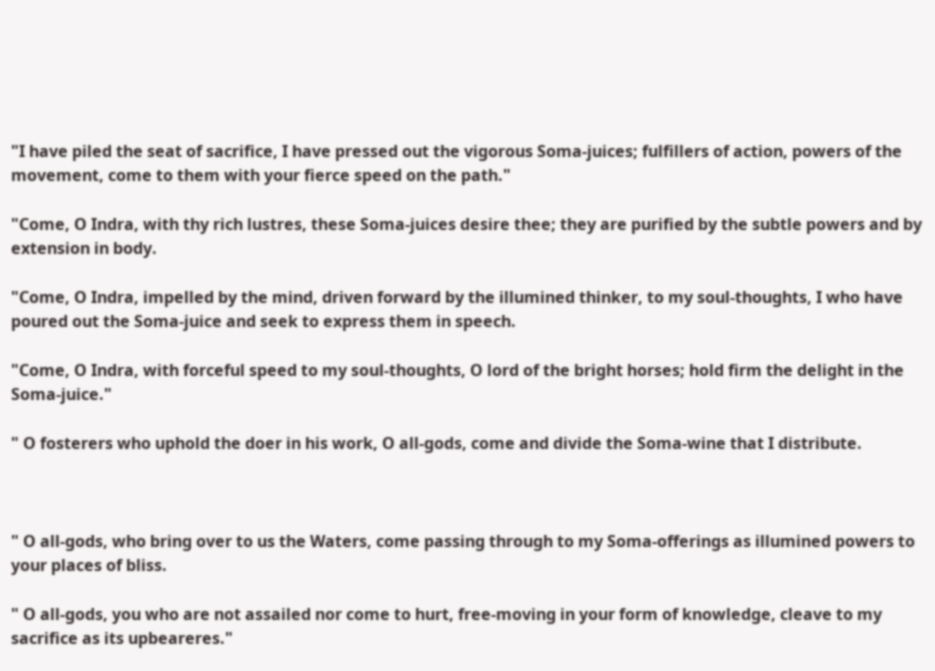"I have piled the seat of sacrifice, I have pressed out the vigorous Soma-juices; fulfillers of action, powers of the movement, come to them with your fierce speed on the path."

"Come, O Indra, with thy rich lustres, these Soma-juices desire thee; they are purified by the subtle powers and by extension in body.

"Come, O Indra, impelled by the mind, driven forward by the illumined thinker, to my soul-thoughts, I who have poured out the Soma-juice and seek to express them in speech.

"Come, O Indra, with forceful speed to my soul-thoughts, O lord of the bright horses; hold firm the delight in the Soma-juice."

" O fosterers who uphold the doer in his work, O all-gods, come and divide the Soma-wine that I distribute.



" O all-gods, who bring over to us the Waters, come passing through to my Soma-offerings as illumined powers to your places of bliss.

" O all-gods, you who are not assailed nor come to hurt, free-moving in your form of knowledge, cleave to my sacrifice as its upbeareres."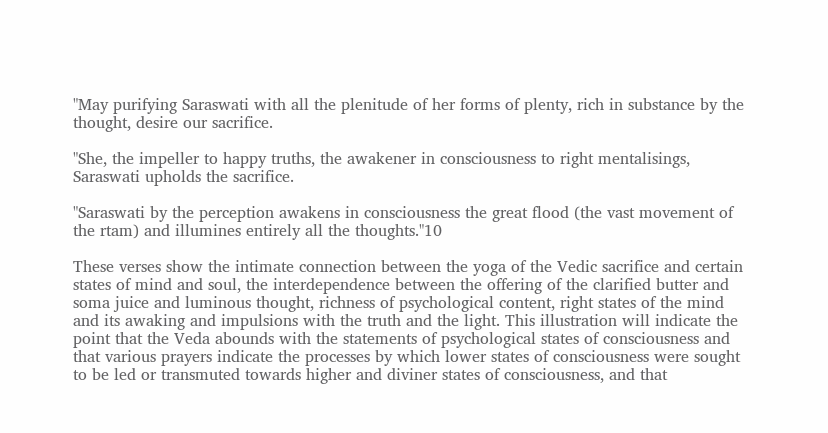"May purifying Saraswati with all the plenitude of her forms of plenty, rich in substance by the thought, desire our sacrifice.

"She, the impeller to happy truths, the awakener in consciousness to right mentalisings, Saraswati upholds the sacrifice.

"Saraswati by the perception awakens in consciousness the great flood (the vast movement of the rtam) and illumines entirely all the thoughts."10

These verses show the intimate connection between the yoga of the Vedic sacrifice and certain states of mind and soul, the interdependence between the offering of the clarified butter and soma juice and luminous thought, richness of psychological content, right states of the mind and its awaking and impulsions with the truth and the light. This illustration will indicate the point that the Veda abounds with the statements of psychological states of consciousness and that various prayers indicate the processes by which lower states of consciousness were sought to be led or transmuted towards higher and diviner states of consciousness, and that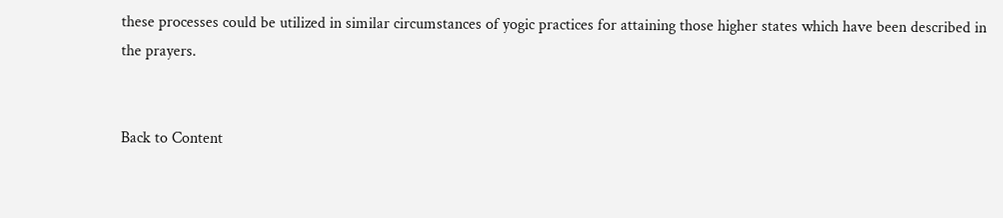these processes could be utilized in similar circumstances of yogic practices for attaining those higher states which have been described in the prayers.


Back to Content